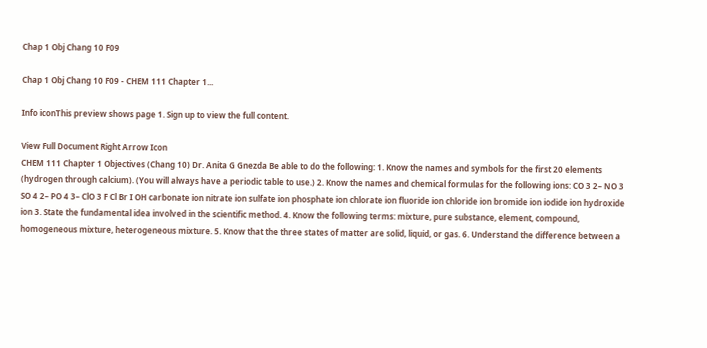Chap 1 Obj Chang 10 F09

Chap 1 Obj Chang 10 F09 - CHEM 111 Chapter 1...

Info iconThis preview shows page 1. Sign up to view the full content.

View Full Document Right Arrow Icon
CHEM 111 Chapter 1 Objectives (Chang 10) Dr. Anita G Gnezda Be able to do the following: 1. Know the names and symbols for the first 20 elements (hydrogen through calcium). (You will always have a periodic table to use.) 2. Know the names and chemical formulas for the following ions: CO 3 2– NO 3 SO 4 2– PO 4 3– ClO 3 F Cl Br I OH carbonate ion nitrate ion sulfate ion phosphate ion chlorate ion fluoride ion chloride ion bromide ion iodide ion hydroxide ion 3. State the fundamental idea involved in the scientific method. 4. Know the following terms: mixture, pure substance, element, compound, homogeneous mixture, heterogeneous mixture. 5. Know that the three states of matter are solid, liquid, or gas. 6. Understand the difference between a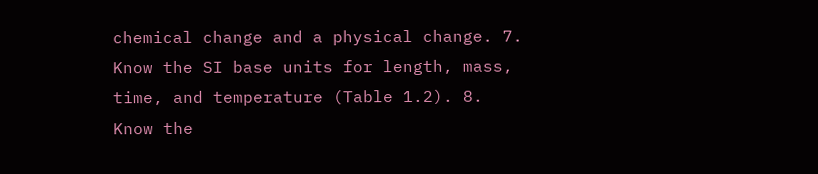chemical change and a physical change. 7. Know the SI base units for length, mass, time, and temperature (Table 1.2). 8. Know the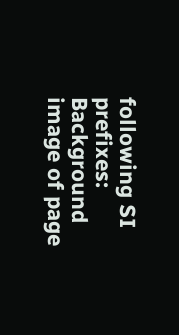following SI prefixes:
Background image of page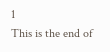1
This is the end of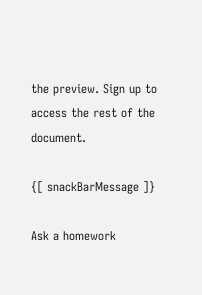the preview. Sign up to access the rest of the document.

{[ snackBarMessage ]}

Ask a homework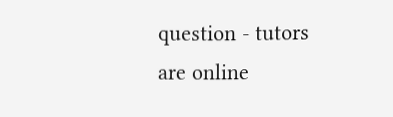question - tutors are online